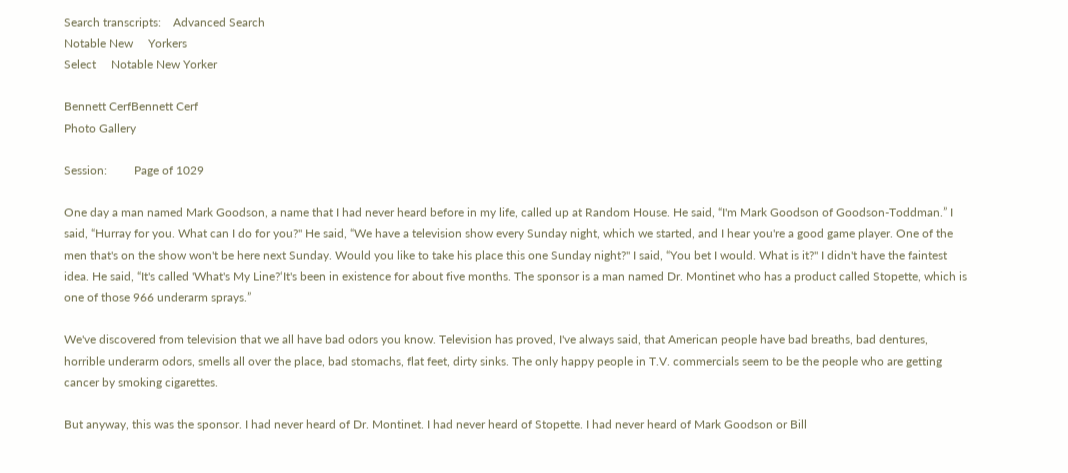Search transcripts:    Advanced Search
Notable New     Yorkers
Select     Notable New Yorker

Bennett CerfBennett Cerf
Photo Gallery

Session:         Page of 1029

One day a man named Mark Goodson, a name that I had never heard before in my life, called up at Random House. He said, “I'm Mark Goodson of Goodson-Toddman.” I said, “Hurray for you. What can I do for you?" He said, “We have a television show every Sunday night, which we started, and I hear you're a good game player. One of the men that's on the show won't be here next Sunday. Would you like to take his place this one Sunday night?" I said, “You bet I would. What is it?" I didn't have the faintest idea. He said, “It's called 'What's My Line?‘It's been in existence for about five months. The sponsor is a man named Dr. Montinet who has a product called Stopette, which is one of those 966 underarm sprays.”

We've discovered from television that we all have bad odors you know. Television has proved, I've always said, that American people have bad breaths, bad dentures, horrible underarm odors, smells all over the place, bad stomachs, flat feet, dirty sinks. The only happy people in T.V. commercials seem to be the people who are getting cancer by smoking cigarettes.

But anyway, this was the sponsor. I had never heard of Dr. Montinet. I had never heard of Stopette. I had never heard of Mark Goodson or Bill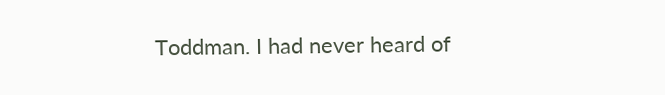Toddman. I had never heard of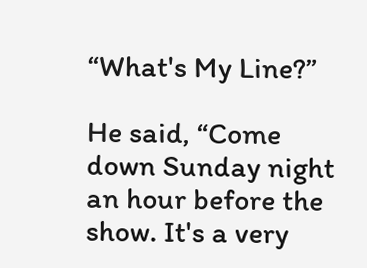“What's My Line?”

He said, “Come down Sunday night an hour before the show. It's a very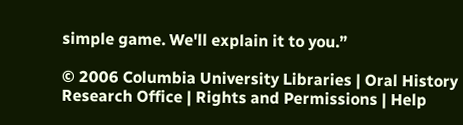simple game. We'll explain it to you.”

© 2006 Columbia University Libraries | Oral History Research Office | Rights and Permissions | Help